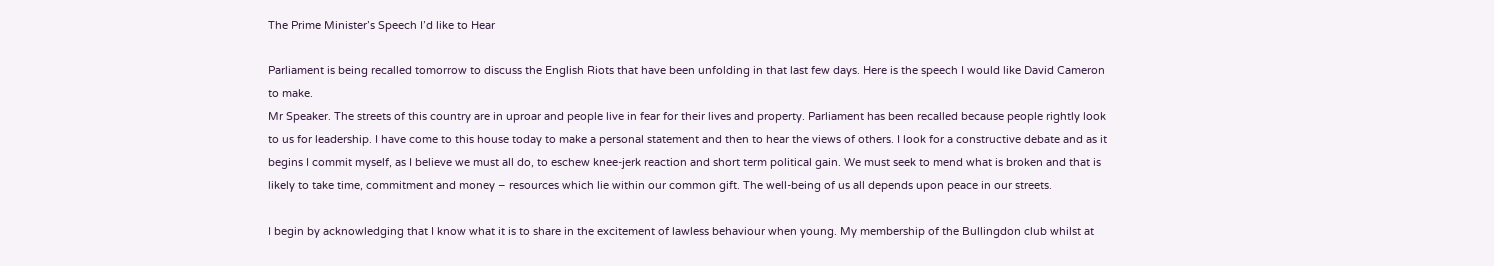The Prime Minister’s Speech I’d like to Hear

Parliament is being recalled tomorrow to discuss the English Riots that have been unfolding in that last few days. Here is the speech I would like David Cameron to make.
Mr Speaker. The streets of this country are in uproar and people live in fear for their lives and property. Parliament has been recalled because people rightly look to us for leadership. I have come to this house today to make a personal statement and then to hear the views of others. I look for a constructive debate and as it begins I commit myself, as I believe we must all do, to eschew knee-jerk reaction and short term political gain. We must seek to mend what is broken and that is likely to take time, commitment and money – resources which lie within our common gift. The well-being of us all depends upon peace in our streets.

I begin by acknowledging that I know what it is to share in the excitement of lawless behaviour when young. My membership of the Bullingdon club whilst at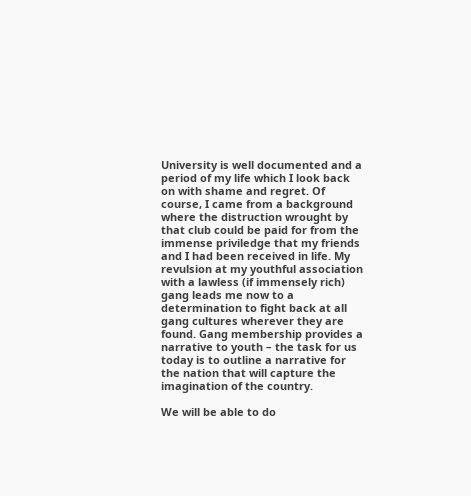University is well documented and a period of my life which I look back on with shame and regret. Of course, I came from a background where the distruction wrought by that club could be paid for from the immense priviledge that my friends and I had been received in life. My revulsion at my youthful association with a lawless (if immensely rich) gang leads me now to a determination to fight back at all gang cultures wherever they are found. Gang membership provides a narrative to youth – the task for us today is to outline a narrative for the nation that will capture the imagination of the country.

We will be able to do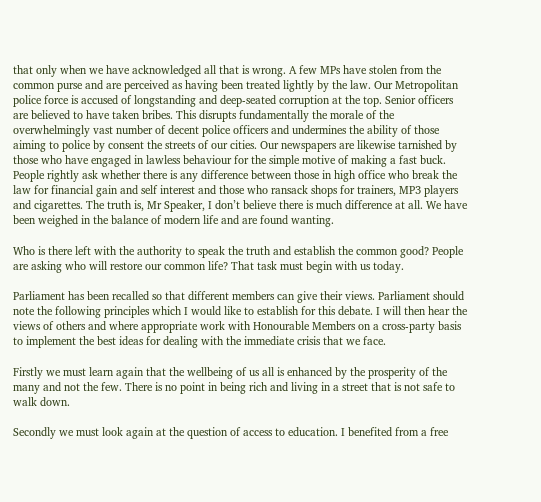that only when we have acknowledged all that is wrong. A few MPs have stolen from the common purse and are perceived as having been treated lightly by the law. Our Metropolitan police force is accused of longstanding and deep-seated corruption at the top. Senior officers are believed to have taken bribes. This disrupts fundamentally the morale of the overwhelmingly vast number of decent police officers and undermines the ability of those aiming to police by consent the streets of our cities. Our newspapers are likewise tarnished by those who have engaged in lawless behaviour for the simple motive of making a fast buck. People rightly ask whether there is any difference between those in high office who break the law for financial gain and self interest and those who ransack shops for trainers, MP3 players and cigarettes. The truth is, Mr Speaker, I don’t believe there is much difference at all. We have been weighed in the balance of modern life and are found wanting.

Who is there left with the authority to speak the truth and establish the common good? People are asking who will restore our common life? That task must begin with us today.

Parliament has been recalled so that different members can give their views. Parliament should note the following principles which I would like to establish for this debate. I will then hear the views of others and where appropriate work with Honourable Members on a cross-party basis to implement the best ideas for dealing with the immediate crisis that we face.

Firstly we must learn again that the wellbeing of us all is enhanced by the prosperity of the many and not the few. There is no point in being rich and living in a street that is not safe to walk down.

Secondly we must look again at the question of access to education. I benefited from a free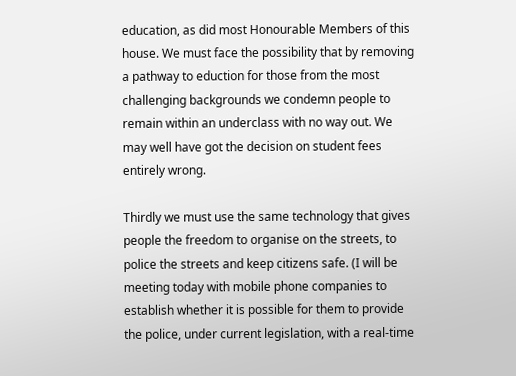education, as did most Honourable Members of this house. We must face the possibility that by removing a pathway to eduction for those from the most challenging backgrounds we condemn people to remain within an underclass with no way out. We may well have got the decision on student fees entirely wrong.

Thirdly we must use the same technology that gives people the freedom to organise on the streets, to police the streets and keep citizens safe. (I will be meeting today with mobile phone companies to establish whether it is possible for them to provide the police, under current legislation, with a real-time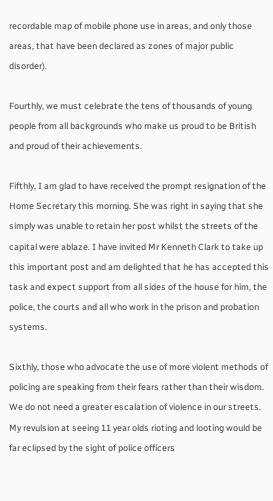recordable map of mobile phone use in areas, and only those areas, that have been declared as zones of major public disorder).

Fourthly, we must celebrate the tens of thousands of young people from all backgrounds who make us proud to be British and proud of their achievements.

Fifthly, I am glad to have received the prompt resignation of the Home Secretary this morning. She was right in saying that she simply was unable to retain her post whilst the streets of the capital were ablaze. I have invited Mr Kenneth Clark to take up this important post and am delighted that he has accepted this task and expect support from all sides of the house for him, the police, the courts and all who work in the prison and probation systems.

Sixthly, those who advocate the use of more violent methods of policing are speaking from their fears rather than their wisdom. We do not need a greater escalation of violence in our streets. My revulsion at seeing 11 year olds rioting and looting would be far eclipsed by the sight of police officers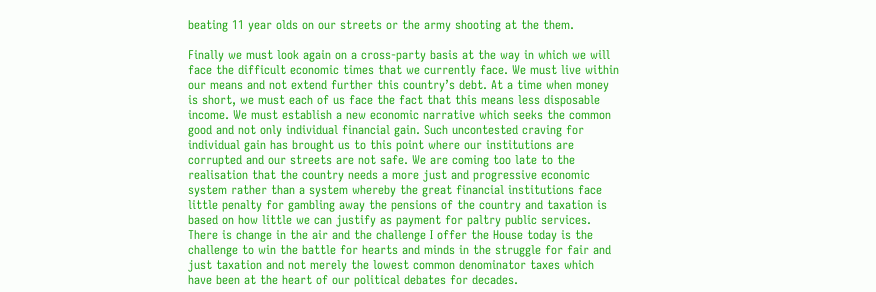beating 11 year olds on our streets or the army shooting at the them.

Finally we must look again on a cross-party basis at the way in which we will face the difficult economic times that we currently face. We must live within our means and not extend further this country’s debt. At a time when money is short, we must each of us face the fact that this means less disposable income. We must establish a new economic narrative which seeks the common good and not only individual financial gain. Such uncontested craving for individual gain has brought us to this point where our institutions are corrupted and our streets are not safe. We are coming too late to the realisation that the country needs a more just and progressive economic system rather than a system whereby the great financial institutions face little penalty for gambling away the pensions of the country and taxation is based on how little we can justify as payment for paltry public services. There is change in the air and the challenge I offer the House today is the challenge to win the battle for hearts and minds in the struggle for fair and just taxation and not merely the lowest common denominator taxes which have been at the heart of our political debates for decades.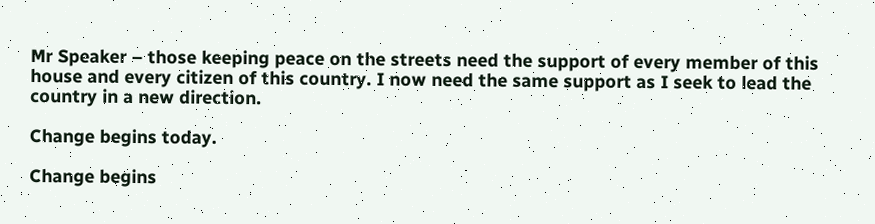Mr Speaker – those keeping peace on the streets need the support of every member of this house and every citizen of this country. I now need the same support as I seek to lead the country in a new direction.

Change begins today.

Change begins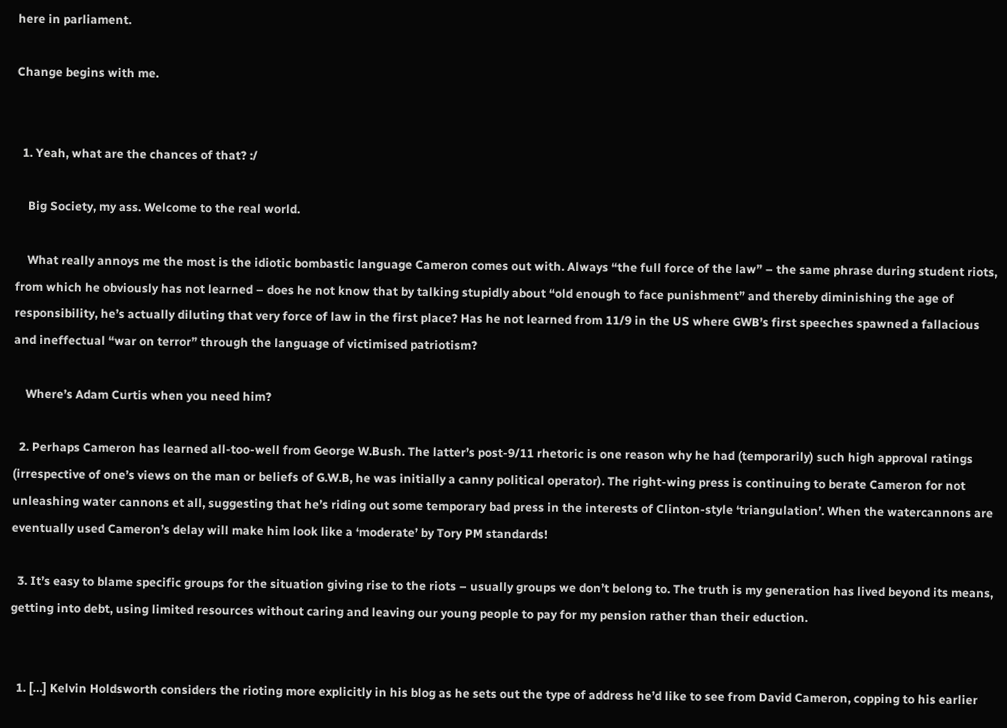here in parliament.

Change begins with me.


  1. Yeah, what are the chances of that? :/

    Big Society, my ass. Welcome to the real world.

    What really annoys me the most is the idiotic bombastic language Cameron comes out with. Always “the full force of the law” – the same phrase during student riots, from which he obviously has not learned – does he not know that by talking stupidly about “old enough to face punishment” and thereby diminishing the age of responsibility, he’s actually diluting that very force of law in the first place? Has he not learned from 11/9 in the US where GWB’s first speeches spawned a fallacious and ineffectual “war on terror” through the language of victimised patriotism?

    Where’s Adam Curtis when you need him?

  2. Perhaps Cameron has learned all-too-well from George W.Bush. The latter’s post-9/11 rhetoric is one reason why he had (temporarily) such high approval ratings (irrespective of one’s views on the man or beliefs of G.W.B, he was initially a canny political operator). The right-wing press is continuing to berate Cameron for not unleashing water cannons et all, suggesting that he’s riding out some temporary bad press in the interests of Clinton-style ‘triangulation’. When the watercannons are eventually used Cameron’s delay will make him look like a ‘moderate’ by Tory PM standards!

  3. It’s easy to blame specific groups for the situation giving rise to the riots – usually groups we don’t belong to. The truth is my generation has lived beyond its means, getting into debt, using limited resources without caring and leaving our young people to pay for my pension rather than their eduction.


  1. […] Kelvin Holdsworth considers the rioting more explicitly in his blog as he sets out the type of address he’d like to see from David Cameron, copping to his earlier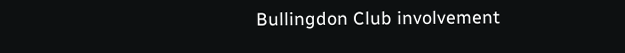Bullingdon Club involvement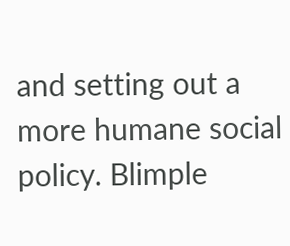and setting out a more humane social policy. Blimple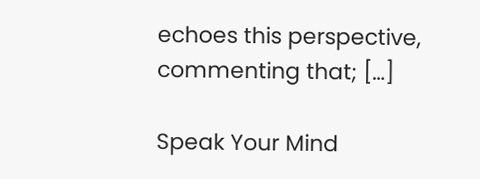echoes this perspective, commenting that; […]

Speak Your Mind